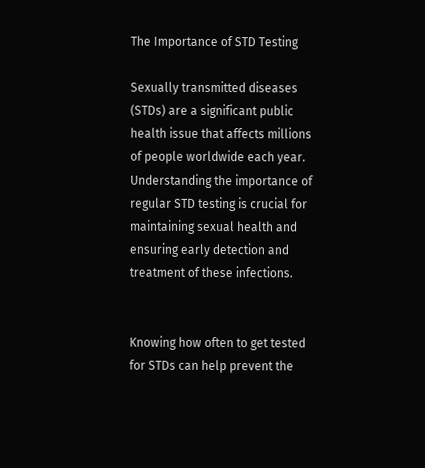The Importance of STD Testing

Sexually transmitted diseases (STDs) are a significant public health issue that affects millions of people worldwide each year. Understanding the importance of regular STD testing is crucial for maintaining sexual health and ensuring early detection and treatment of these infections.


Knowing how often to get tested for STDs can help prevent the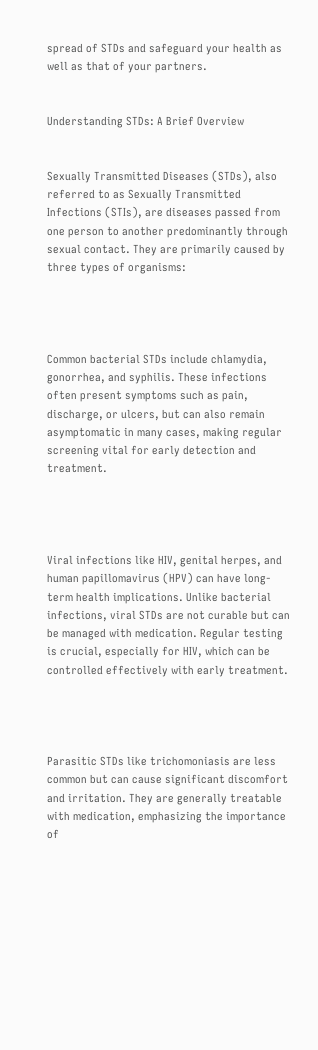spread of STDs and safeguard your health as well as that of your partners.


Understanding STDs: A Brief Overview


Sexually Transmitted Diseases (STDs), also referred to as Sexually Transmitted Infections (STIs), are diseases passed from one person to another predominantly through sexual contact. They are primarily caused by three types of organisms:




Common bacterial STDs include chlamydia, gonorrhea, and syphilis. These infections often present symptoms such as pain, discharge, or ulcers, but can also remain asymptomatic in many cases, making regular screening vital for early detection and treatment.




Viral infections like HIV, genital herpes, and human papillomavirus (HPV) can have long-term health implications. Unlike bacterial infections, viral STDs are not curable but can be managed with medication. Regular testing is crucial, especially for HIV, which can be controlled effectively with early treatment.




Parasitic STDs like trichomoniasis are less common but can cause significant discomfort and irritation. They are generally treatable with medication, emphasizing the importance of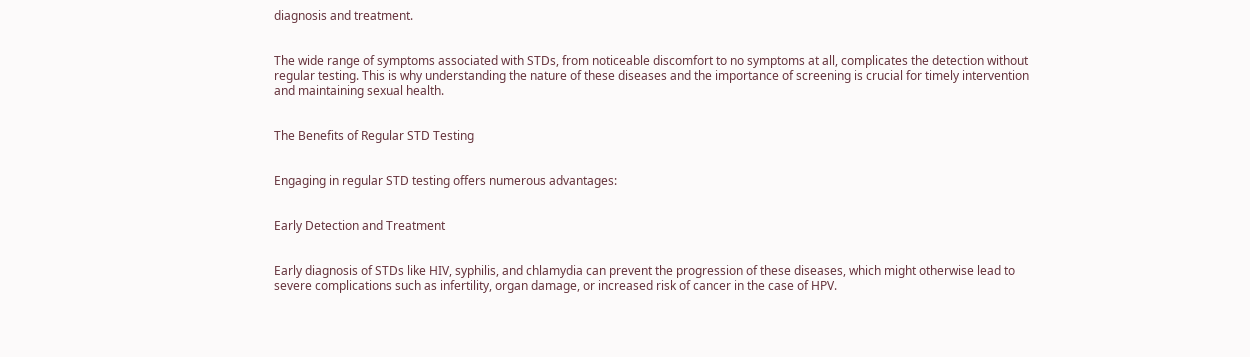diagnosis and treatment.


The wide range of symptoms associated with STDs, from noticeable discomfort to no symptoms at all, complicates the detection without regular testing. This is why understanding the nature of these diseases and the importance of screening is crucial for timely intervention and maintaining sexual health.


The Benefits of Regular STD Testing


Engaging in regular STD testing offers numerous advantages:


Early Detection and Treatment


Early diagnosis of STDs like HIV, syphilis, and chlamydia can prevent the progression of these diseases, which might otherwise lead to severe complications such as infertility, organ damage, or increased risk of cancer in the case of HPV.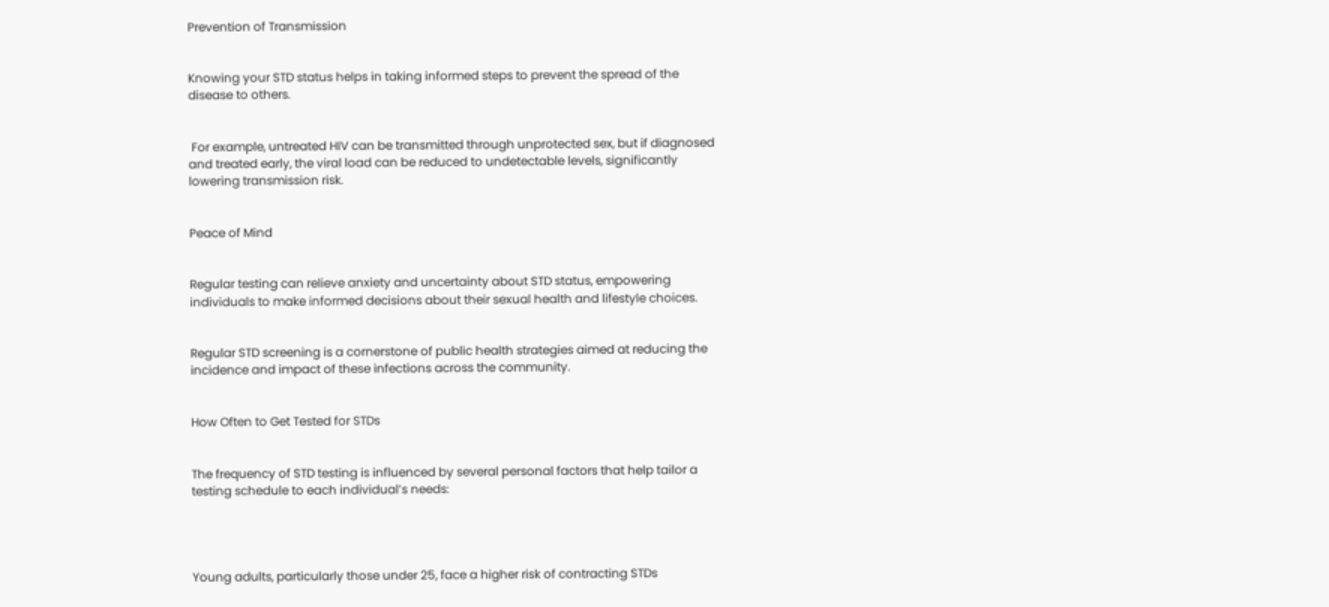Prevention of Transmission


Knowing your STD status helps in taking informed steps to prevent the spread of the disease to others.


 For example, untreated HIV can be transmitted through unprotected sex, but if diagnosed and treated early, the viral load can be reduced to undetectable levels, significantly lowering transmission risk.


Peace of Mind


Regular testing can relieve anxiety and uncertainty about STD status, empowering individuals to make informed decisions about their sexual health and lifestyle choices.


Regular STD screening is a cornerstone of public health strategies aimed at reducing the incidence and impact of these infections across the community.


How Often to Get Tested for STDs


The frequency of STD testing is influenced by several personal factors that help tailor a testing schedule to each individual’s needs:




Young adults, particularly those under 25, face a higher risk of contracting STDs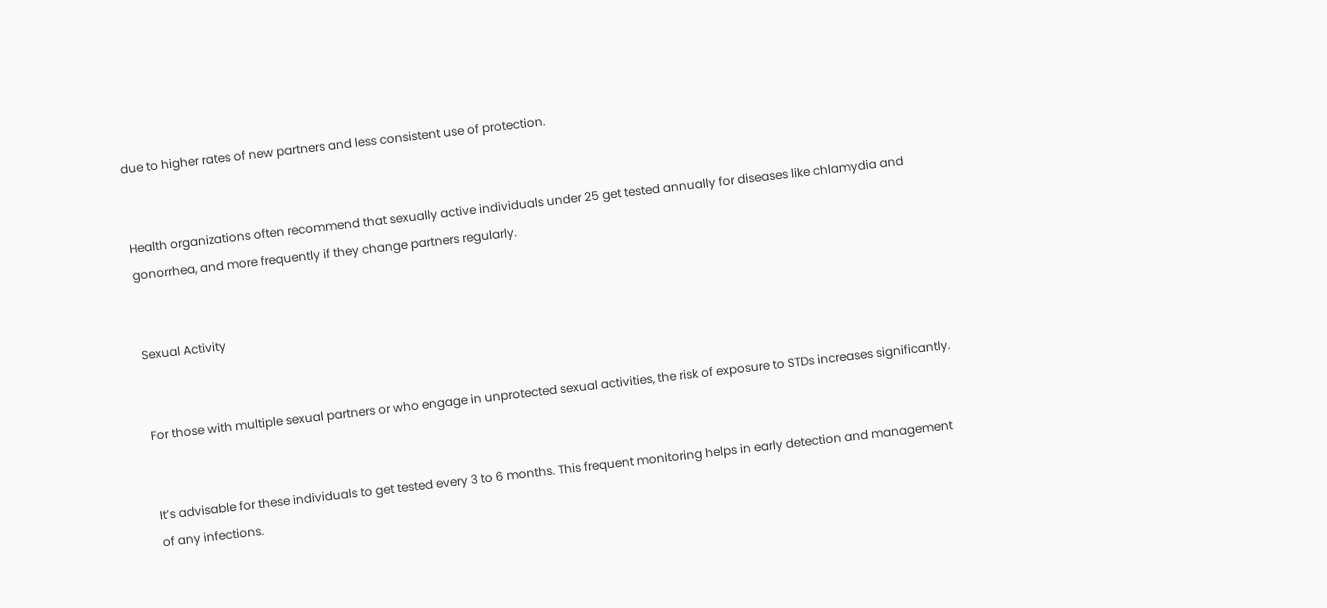due to higher rates of new partners and less consistent use of protection.


Health organizations often recommend that sexually active individuals under 25 get tested annually for diseases like chlamydia and gonorrhea, and more frequently if they change partners regularly.


Sexual Activity


For those with multiple sexual partners or who engage in unprotected sexual activities, the risk of exposure to STDs increases significantly.


It’s advisable for these individuals to get tested every 3 to 6 months. This frequent monitoring helps in early detection and management of any infections.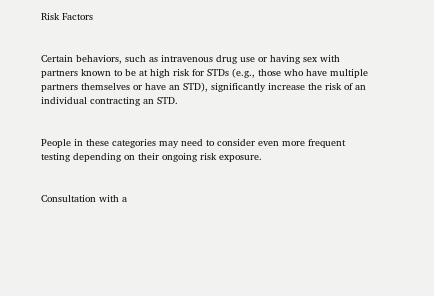Risk Factors


Certain behaviors, such as intravenous drug use or having sex with partners known to be at high risk for STDs (e.g., those who have multiple partners themselves or have an STD), significantly increase the risk of an individual contracting an STD.


People in these categories may need to consider even more frequent testing depending on their ongoing risk exposure.


Consultation with a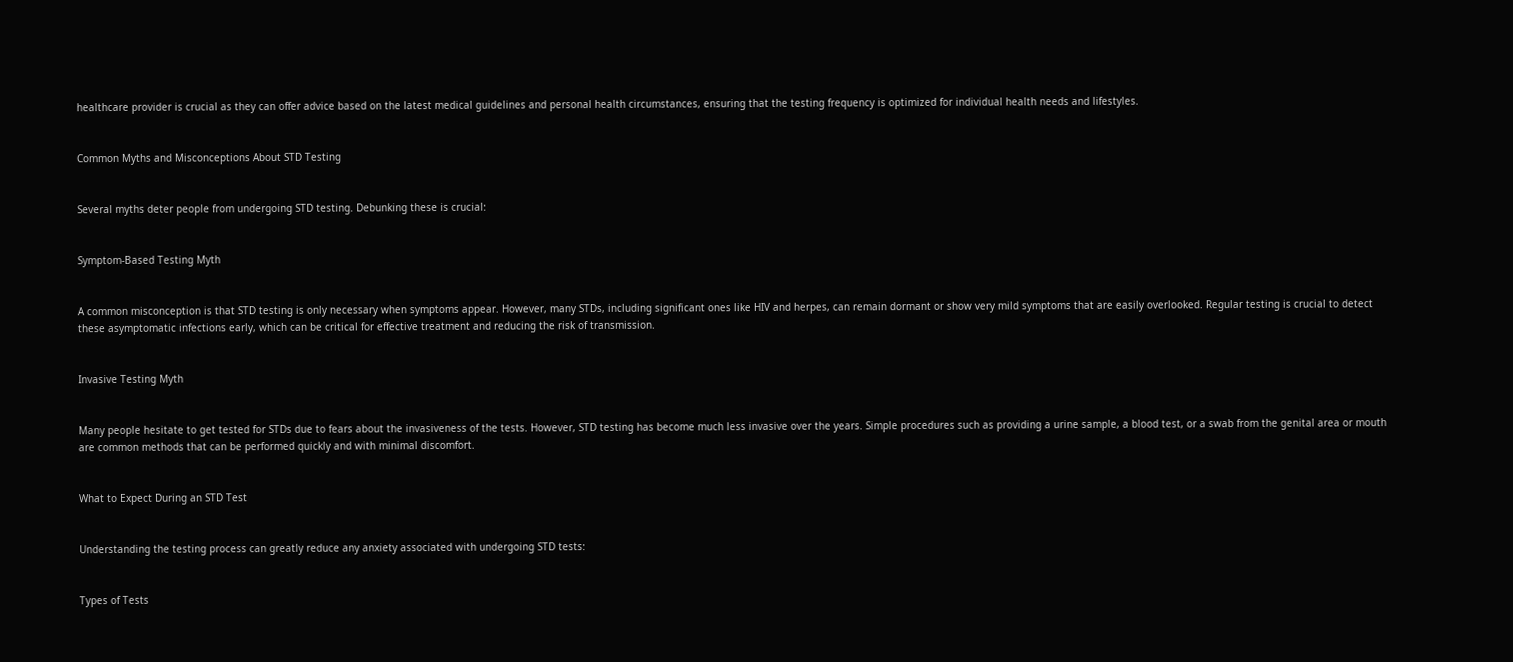healthcare provider is crucial as they can offer advice based on the latest medical guidelines and personal health circumstances, ensuring that the testing frequency is optimized for individual health needs and lifestyles.


Common Myths and Misconceptions About STD Testing


Several myths deter people from undergoing STD testing. Debunking these is crucial:


Symptom-Based Testing Myth


A common misconception is that STD testing is only necessary when symptoms appear. However, many STDs, including significant ones like HIV and herpes, can remain dormant or show very mild symptoms that are easily overlooked. Regular testing is crucial to detect these asymptomatic infections early, which can be critical for effective treatment and reducing the risk of transmission.


Invasive Testing Myth


Many people hesitate to get tested for STDs due to fears about the invasiveness of the tests. However, STD testing has become much less invasive over the years. Simple procedures such as providing a urine sample, a blood test, or a swab from the genital area or mouth are common methods that can be performed quickly and with minimal discomfort.


What to Expect During an STD Test


Understanding the testing process can greatly reduce any anxiety associated with undergoing STD tests:


Types of Tests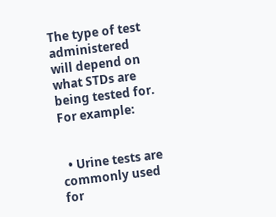The type of test administered will depend on what STDs are being tested for. For example:


  • Urine tests are commonly used for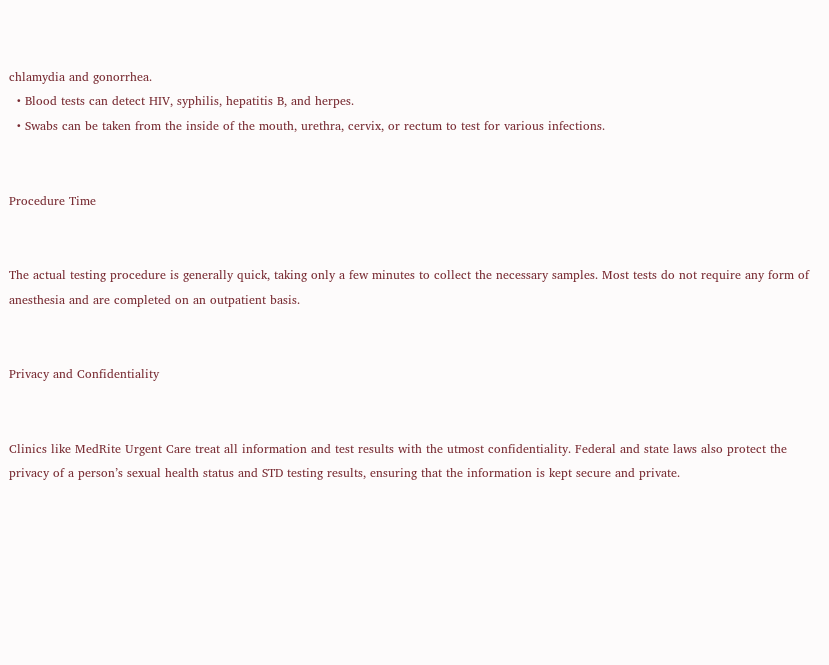chlamydia and gonorrhea.
  • Blood tests can detect HIV, syphilis, hepatitis B, and herpes.
  • Swabs can be taken from the inside of the mouth, urethra, cervix, or rectum to test for various infections.


Procedure Time


The actual testing procedure is generally quick, taking only a few minutes to collect the necessary samples. Most tests do not require any form of anesthesia and are completed on an outpatient basis.


Privacy and Confidentiality


Clinics like MedRite Urgent Care treat all information and test results with the utmost confidentiality. Federal and state laws also protect the privacy of a person’s sexual health status and STD testing results, ensuring that the information is kept secure and private.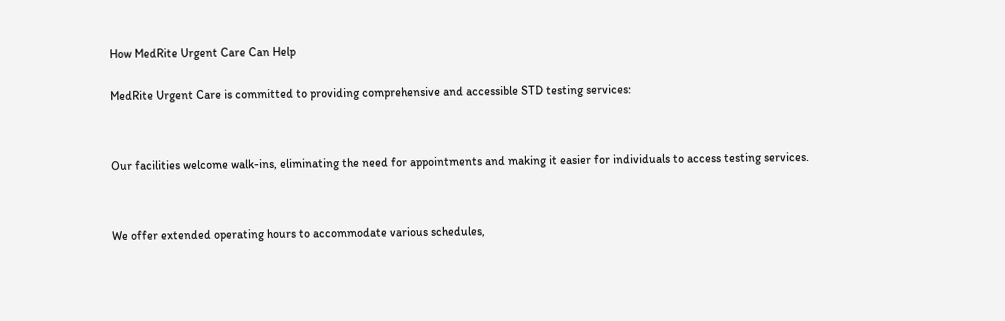How MedRite Urgent Care Can Help


MedRite Urgent Care is committed to providing comprehensive and accessible STD testing services:




Our facilities welcome walk-ins, eliminating the need for appointments and making it easier for individuals to access testing services.




We offer extended operating hours to accommodate various schedules,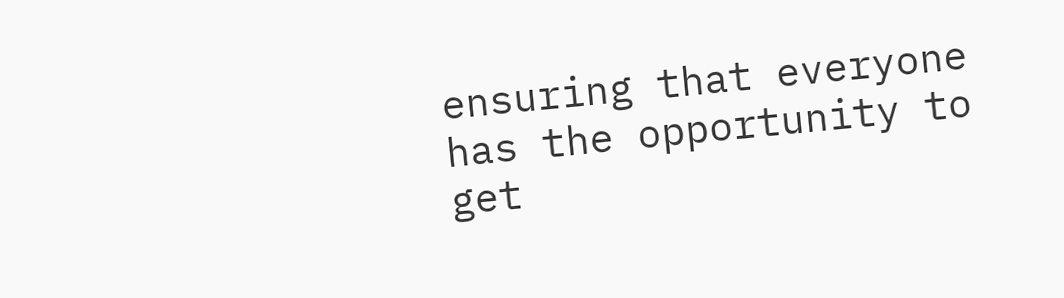ensuring that everyone has the opportunity to get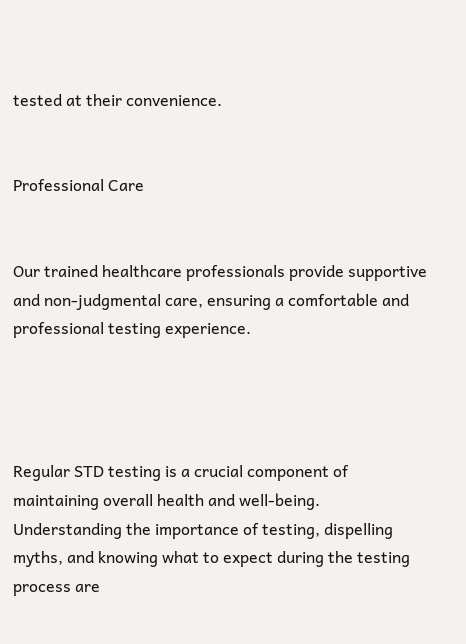tested at their convenience.


Professional Care


Our trained healthcare professionals provide supportive and non-judgmental care, ensuring a comfortable and professional testing experience.




Regular STD testing is a crucial component of maintaining overall health and well-being. Understanding the importance of testing, dispelling myths, and knowing what to expect during the testing process are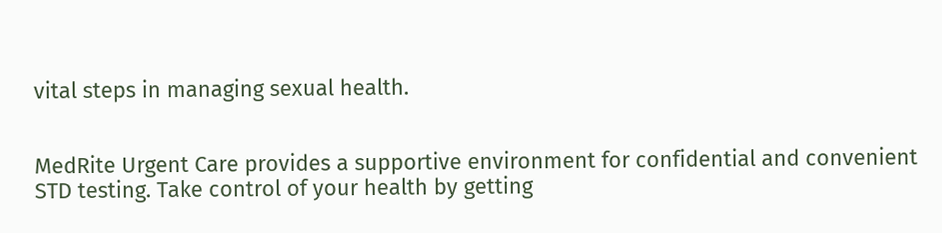vital steps in managing sexual health.


MedRite Urgent Care provides a supportive environment for confidential and convenient STD testing. Take control of your health by getting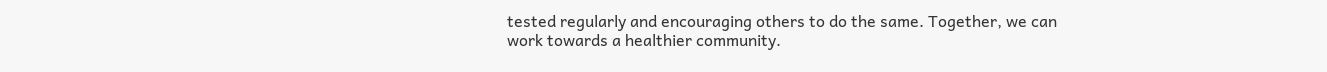tested regularly and encouraging others to do the same. Together, we can work towards a healthier community.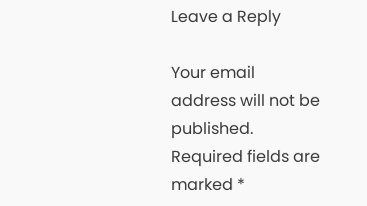Leave a Reply

Your email address will not be published. Required fields are marked *